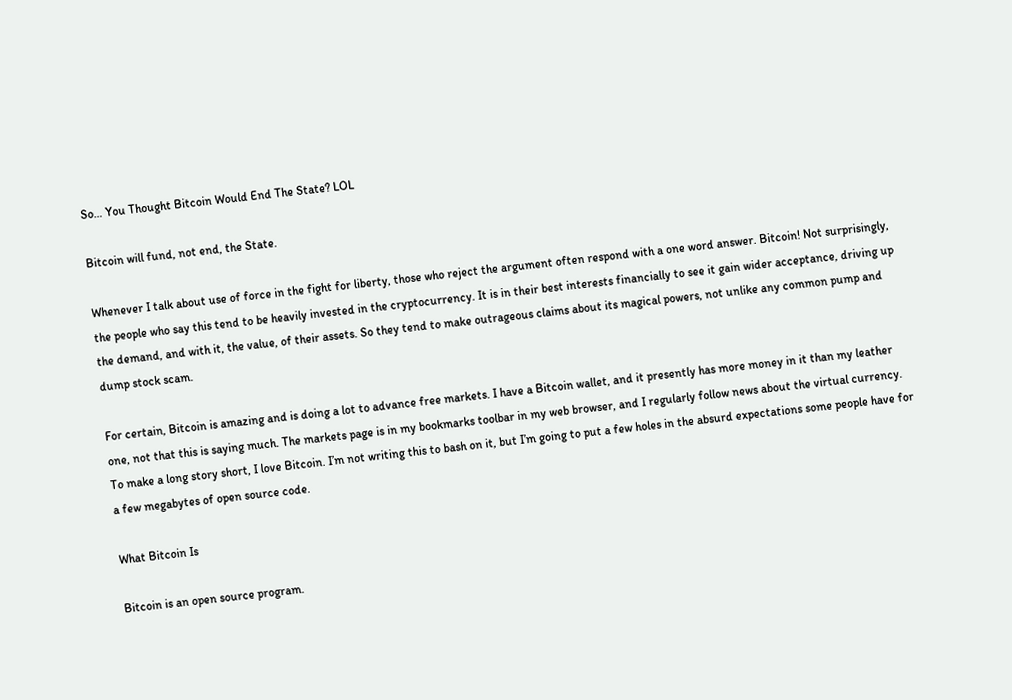So… You Thought Bitcoin Would End The State? LOL

Bitcoin will fund, not end, the State.

Whenever I talk about use of force in the fight for liberty, those who reject the argument often respond with a one word answer. Bitcoin! Not surprisingly, the people who say this tend to be heavily invested in the cryptocurrency. It is in their best interests financially to see it gain wider acceptance, driving up the demand, and with it, the value, of their assets. So they tend to make outrageous claims about its magical powers, not unlike any common pump and dump stock scam.

For certain, Bitcoin is amazing and is doing a lot to advance free markets. I have a Bitcoin wallet, and it presently has more money in it than my leather one, not that this is saying much. The markets page is in my bookmarks toolbar in my web browser, and I regularly follow news about the virtual currency. To make a long story short, I love Bitcoin. I’m not writing this to bash on it, but I’m going to put a few holes in the absurd expectations some people have for a few megabytes of open source code.

What Bitcoin Is

Bitcoin is an open source program.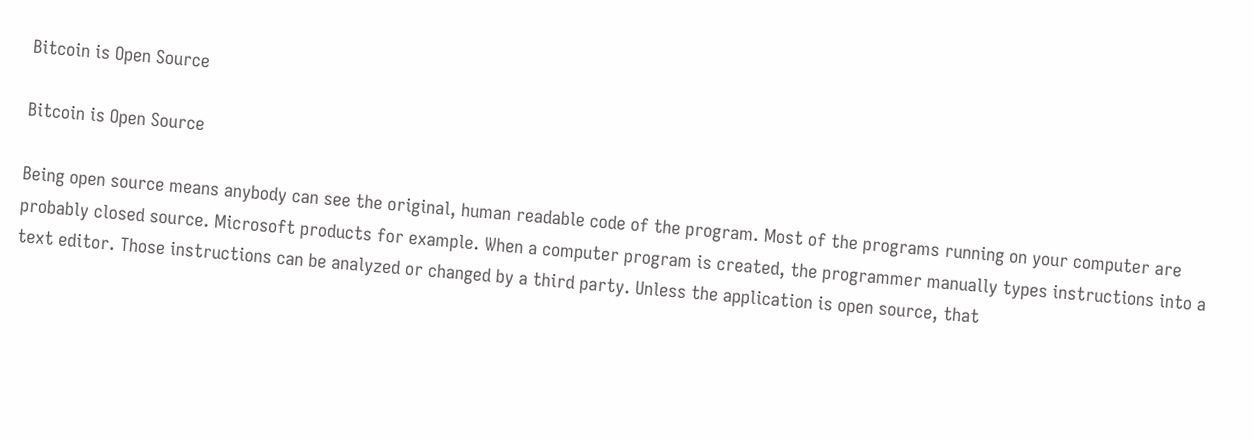Bitcoin is Open Source

Bitcoin is Open Source

Being open source means anybody can see the original, human readable code of the program. Most of the programs running on your computer are probably closed source. Microsoft products for example. When a computer program is created, the programmer manually types instructions into a text editor. Those instructions can be analyzed or changed by a third party. Unless the application is open source, that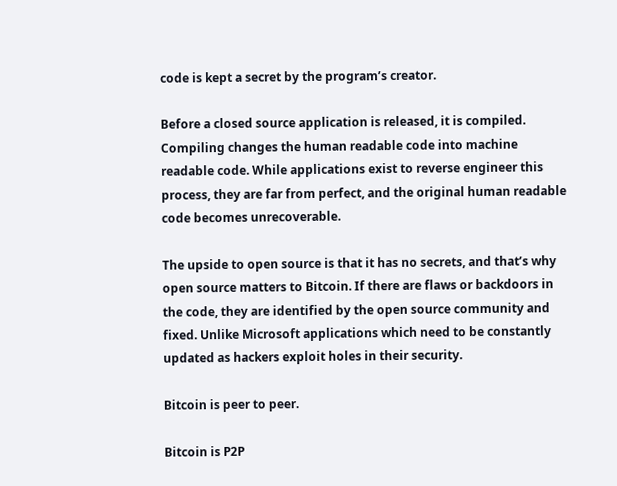code is kept a secret by the program’s creator.

Before a closed source application is released, it is compiled. Compiling changes the human readable code into machine readable code. While applications exist to reverse engineer this process, they are far from perfect, and the original human readable code becomes unrecoverable.

The upside to open source is that it has no secrets, and that’s why open source matters to Bitcoin. If there are flaws or backdoors in the code, they are identified by the open source community and fixed. Unlike Microsoft applications which need to be constantly updated as hackers exploit holes in their security.

Bitcoin is peer to peer.

Bitcoin is P2P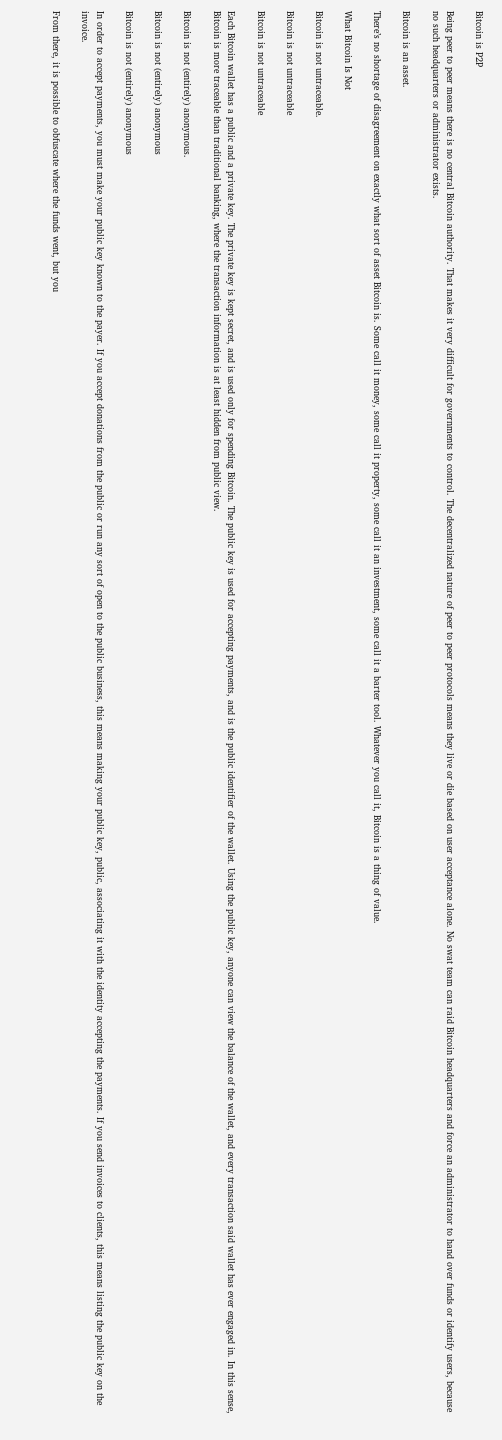Bitcoin is P2P

Being peer to peer means there is no central Bitcoin authority. That makes it very difficult for governments to control. The decentralized nature of peer to peer protocols means they live or die based on user acceptance alone. No swat team can raid Bitcoin headquarters and force an administrator to hand over funds or identify users, because no such headquarters or administrator exists.

Bitcoin is an asset.

There’s no shortage of disagreement on exactly what sort of asset Bitcoin is. Some call it money, some call it property, some call it an investment, some call it a barter tool. Whatever you call it, Bitcoin is a thing of value.

What Bitcoin Is Not

Bitcoin is not untraceable.

Bitcoin is not untraceable

Bitcoin is not untraceable

Each Bitcoin wallet has a public and a private key. The private key is kept secret, and is used only for spending Bitcoin. The public key is used for accepting payments, and is the public identifier of the wallet. Using the public key, anyone can view the balance of the wallet, and every transaction said wallet has ever engaged in. In this sense, Bitcoin is more traceable than traditional banking, where the transaction information is at least hidden from public view.

Bitcoin is not (entirely) anonymous.

Bitcoin is not (entirely) anonymous

Bitcoin is not (entirely) anonymous

In order to accept payments, you must make your public key known to the payer. If you accept donations from the public or run any sort of open to the public business, this means making your public key, public, associating it with the identity accepting the payments. If you send invoices to clients, this means listing the public key on the invoice.

From there, it is possible to obfuscate where the funds went, but you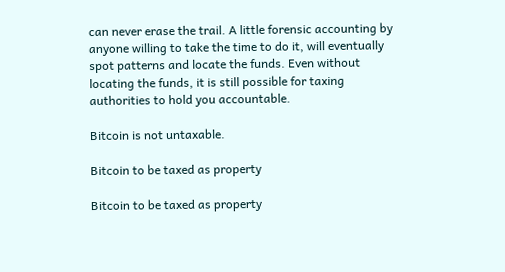can never erase the trail. A little forensic accounting by anyone willing to take the time to do it, will eventually spot patterns and locate the funds. Even without locating the funds, it is still possible for taxing authorities to hold you accountable.

Bitcoin is not untaxable.

Bitcoin to be taxed as property

Bitcoin to be taxed as property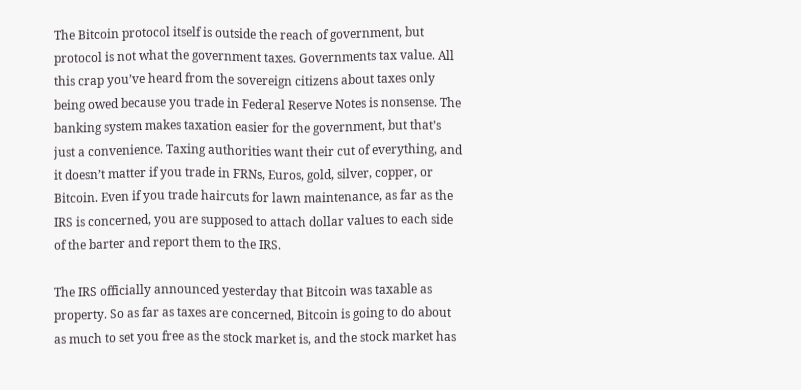The Bitcoin protocol itself is outside the reach of government, but protocol is not what the government taxes. Governments tax value. All this crap you’ve heard from the sovereign citizens about taxes only being owed because you trade in Federal Reserve Notes is nonsense. The banking system makes taxation easier for the government, but that’s just a convenience. Taxing authorities want their cut of everything, and it doesn’t matter if you trade in FRNs, Euros, gold, silver, copper, or Bitcoin. Even if you trade haircuts for lawn maintenance, as far as the IRS is concerned, you are supposed to attach dollar values to each side of the barter and report them to the IRS.

The IRS officially announced yesterday that Bitcoin was taxable as property. So as far as taxes are concerned, Bitcoin is going to do about as much to set you free as the stock market is, and the stock market has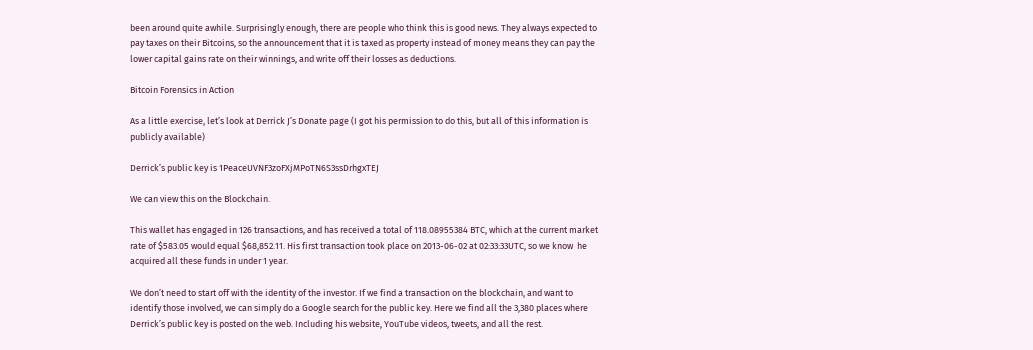been around quite awhile. Surprisingly enough, there are people who think this is good news. They always expected to pay taxes on their Bitcoins, so the announcement that it is taxed as property instead of money means they can pay the lower capital gains rate on their winnings, and write off their losses as deductions.

Bitcoin Forensics in Action

As a little exercise, let’s look at Derrick J’s Donate page (I got his permission to do this, but all of this information is publicly available)

Derrick’s public key is 1PeaceUVNF3zoFXjMPoTN6S3ssDrhgxTEJ

We can view this on the Blockchain.

This wallet has engaged in 126 transactions, and has received a total of 118.08955384 BTC, which at the current market rate of $583.05 would equal $68,852.11. His first transaction took place on 2013-06-02 at 02:33:33UTC, so we know  he acquired all these funds in under 1 year.

We don’t need to start off with the identity of the investor. If we find a transaction on the blockchain, and want to identify those involved, we can simply do a Google search for the public key. Here we find all the 3,380 places where Derrick’s public key is posted on the web. Including his website, YouTube videos, tweets, and all the rest.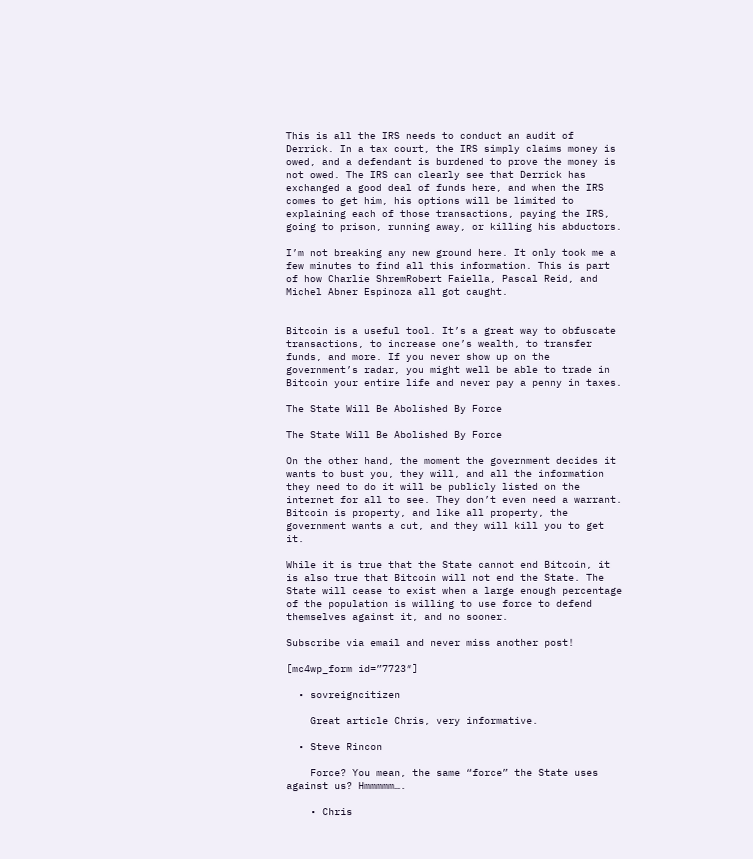This is all the IRS needs to conduct an audit of Derrick. In a tax court, the IRS simply claims money is owed, and a defendant is burdened to prove the money is not owed. The IRS can clearly see that Derrick has exchanged a good deal of funds here, and when the IRS comes to get him, his options will be limited to explaining each of those transactions, paying the IRS, going to prison, running away, or killing his abductors.

I’m not breaking any new ground here. It only took me a few minutes to find all this information. This is part of how Charlie ShremRobert Faiella, Pascal Reid, and Michel Abner Espinoza all got caught.


Bitcoin is a useful tool. It’s a great way to obfuscate transactions, to increase one’s wealth, to transfer funds, and more. If you never show up on the government’s radar, you might well be able to trade in Bitcoin your entire life and never pay a penny in taxes.

The State Will Be Abolished By Force

The State Will Be Abolished By Force

On the other hand, the moment the government decides it wants to bust you, they will, and all the information they need to do it will be publicly listed on the internet for all to see. They don’t even need a warrant. Bitcoin is property, and like all property, the government wants a cut, and they will kill you to get it.

While it is true that the State cannot end Bitcoin, it is also true that Bitcoin will not end the State. The State will cease to exist when a large enough percentage of the population is willing to use force to defend themselves against it, and no sooner.

Subscribe via email and never miss another post!

[mc4wp_form id=”7723″]

  • sovreigncitizen

    Great article Chris, very informative.

  • Steve Rincon

    Force? You mean, the same “force” the State uses against us? Hmmmmm….

    • Chris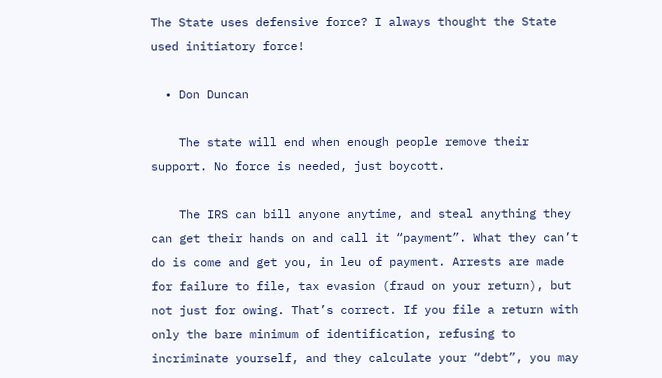The State uses defensive force? I always thought the State used initiatory force!

  • Don Duncan

    The state will end when enough people remove their support. No force is needed, just boycott.

    The IRS can bill anyone anytime, and steal anything they can get their hands on and call it “payment”. What they can’t do is come and get you, in leu of payment. Arrests are made for failure to file, tax evasion (fraud on your return), but not just for owing. That’s correct. If you file a return with only the bare minimum of identification, refusing to incriminate yourself, and they calculate your “debt”, you may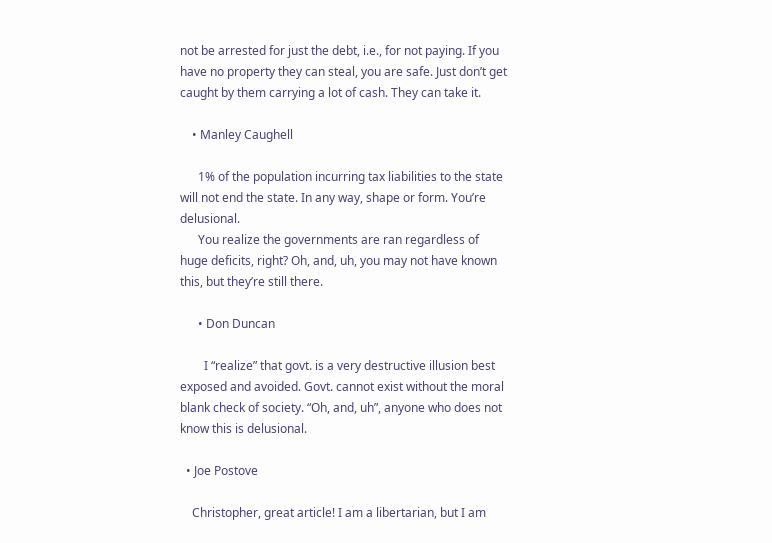not be arrested for just the debt, i.e., for not paying. If you have no property they can steal, you are safe. Just don’t get caught by them carrying a lot of cash. They can take it.

    • Manley Caughell

      1% of the population incurring tax liabilities to the state will not end the state. In any way, shape or form. You’re delusional.
      You realize the governments are ran regardless of huge deficits, right? Oh, and, uh, you may not have known this, but they’re still there.

      • Don Duncan

        I “realize” that govt. is a very destructive illusion best exposed and avoided. Govt. cannot exist without the moral blank check of society. “Oh, and, uh”, anyone who does not know this is delusional.

  • Joe Postove

    Christopher, great article! I am a libertarian, but I am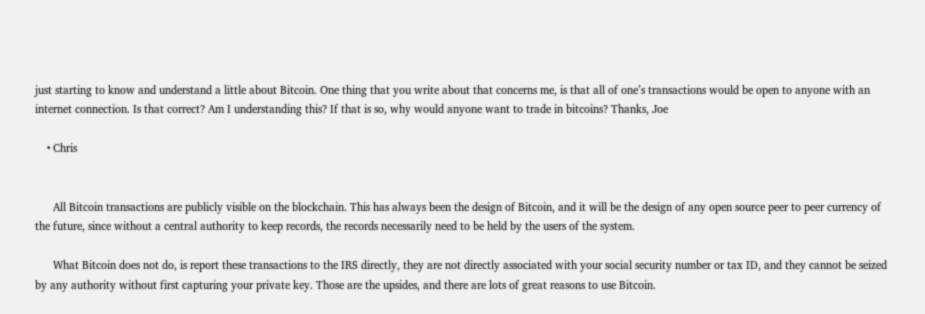just starting to know and understand a little about Bitcoin. One thing that you write about that concerns me, is that all of one’s transactions would be open to anyone with an internet connection. Is that correct? Am I understanding this? If that is so, why would anyone want to trade in bitcoins? Thanks, Joe

    • Chris


      All Bitcoin transactions are publicly visible on the blockchain. This has always been the design of Bitcoin, and it will be the design of any open source peer to peer currency of the future, since without a central authority to keep records, the records necessarily need to be held by the users of the system.

      What Bitcoin does not do, is report these transactions to the IRS directly, they are not directly associated with your social security number or tax ID, and they cannot be seized by any authority without first capturing your private key. Those are the upsides, and there are lots of great reasons to use Bitcoin.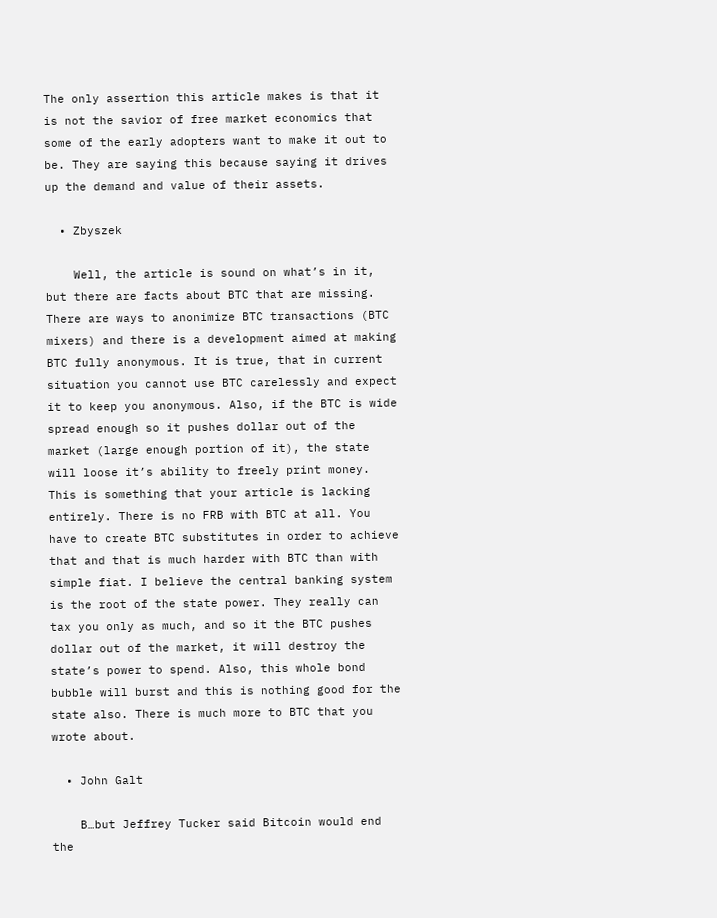The only assertion this article makes is that it is not the savior of free market economics that some of the early adopters want to make it out to be. They are saying this because saying it drives up the demand and value of their assets.

  • Zbyszek

    Well, the article is sound on what’s in it, but there are facts about BTC that are missing. There are ways to anonimize BTC transactions (BTC mixers) and there is a development aimed at making BTC fully anonymous. It is true, that in current situation you cannot use BTC carelessly and expect it to keep you anonymous. Also, if the BTC is wide spread enough so it pushes dollar out of the market (large enough portion of it), the state will loose it’s ability to freely print money. This is something that your article is lacking entirely. There is no FRB with BTC at all. You have to create BTC substitutes in order to achieve that and that is much harder with BTC than with simple fiat. I believe the central banking system is the root of the state power. They really can tax you only as much, and so it the BTC pushes dollar out of the market, it will destroy the state’s power to spend. Also, this whole bond bubble will burst and this is nothing good for the state also. There is much more to BTC that you wrote about.

  • John Galt

    B…but Jeffrey Tucker said Bitcoin would end the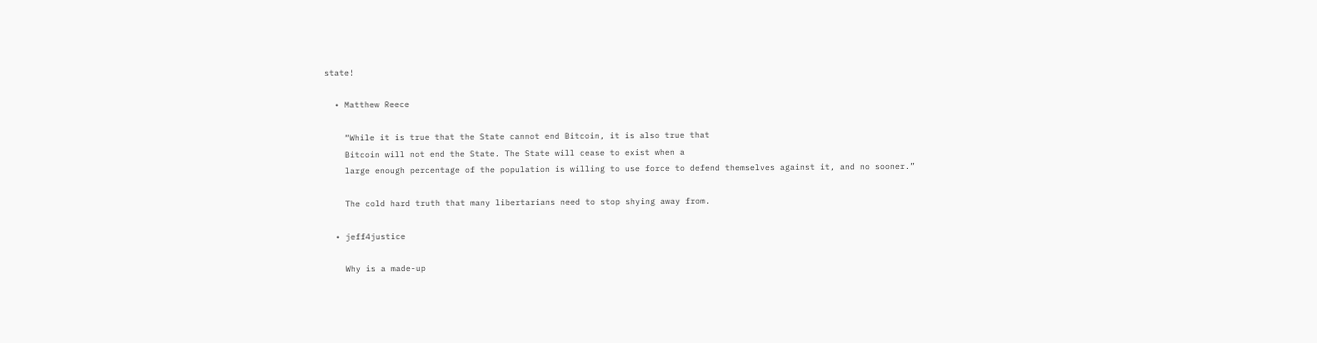state!

  • Matthew Reece

    “While it is true that the State cannot end Bitcoin, it is also true that
    Bitcoin will not end the State. The State will cease to exist when a
    large enough percentage of the population is willing to use force to defend themselves against it, and no sooner.”

    The cold hard truth that many libertarians need to stop shying away from.

  • jeff4justice

    Why is a made-up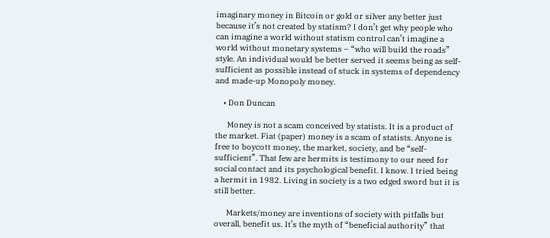imaginary money in Bitcoin or gold or silver any better just because it’s not created by statism? I don’t get why people who can imagine a world without statism control can’t imagine a world without monetary systems – “who will build the roads” style. An individual would be better served it seems being as self-sufficient as possible instead of stuck in systems of dependency and made-up Monopoly money.

    • Don Duncan

      Money is not a scam conceived by statists. It is a product of the market. Fiat (paper) money is a scam of statists. Anyone is free to boycott money, the market, society, and be “self-sufficient”. That few are hermits is testimony to our need for social contact and its psychological benefit. I know. I tried being a hermit in 1982. Living in society is a two edged sword but it is still better.

      Markets/money are inventions of society with pitfalls but overall, benefit us. It’s the myth of “beneficial authority” that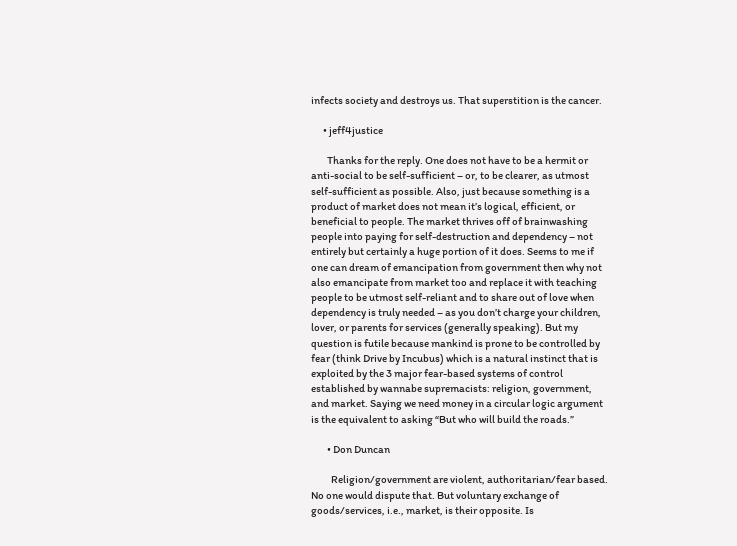infects society and destroys us. That superstition is the cancer.

      • jeff4justice

        Thanks for the reply. One does not have to be a hermit or anti-social to be self-sufficient – or, to be clearer, as utmost self-sufficient as possible. Also, just because something is a product of market does not mean it’s logical, efficient, or beneficial to people. The market thrives off of brainwashing people into paying for self-destruction and dependency – not entirely but certainly a huge portion of it does. Seems to me if one can dream of emancipation from government then why not also emancipate from market too and replace it with teaching people to be utmost self-reliant and to share out of love when dependency is truly needed – as you don’t charge your children, lover, or parents for services (generally speaking). But my question is futile because mankind is prone to be controlled by fear (think Drive by Incubus) which is a natural instinct that is exploited by the 3 major fear-based systems of control established by wannabe supremacists: religion, government, and market. Saying we need money in a circular logic argument is the equivalent to asking “But who will build the roads.”

        • Don Duncan

          Religion/government are violent, authoritarian/fear based. No one would dispute that. But voluntary exchange of goods/services, i.e., market, is their opposite. Is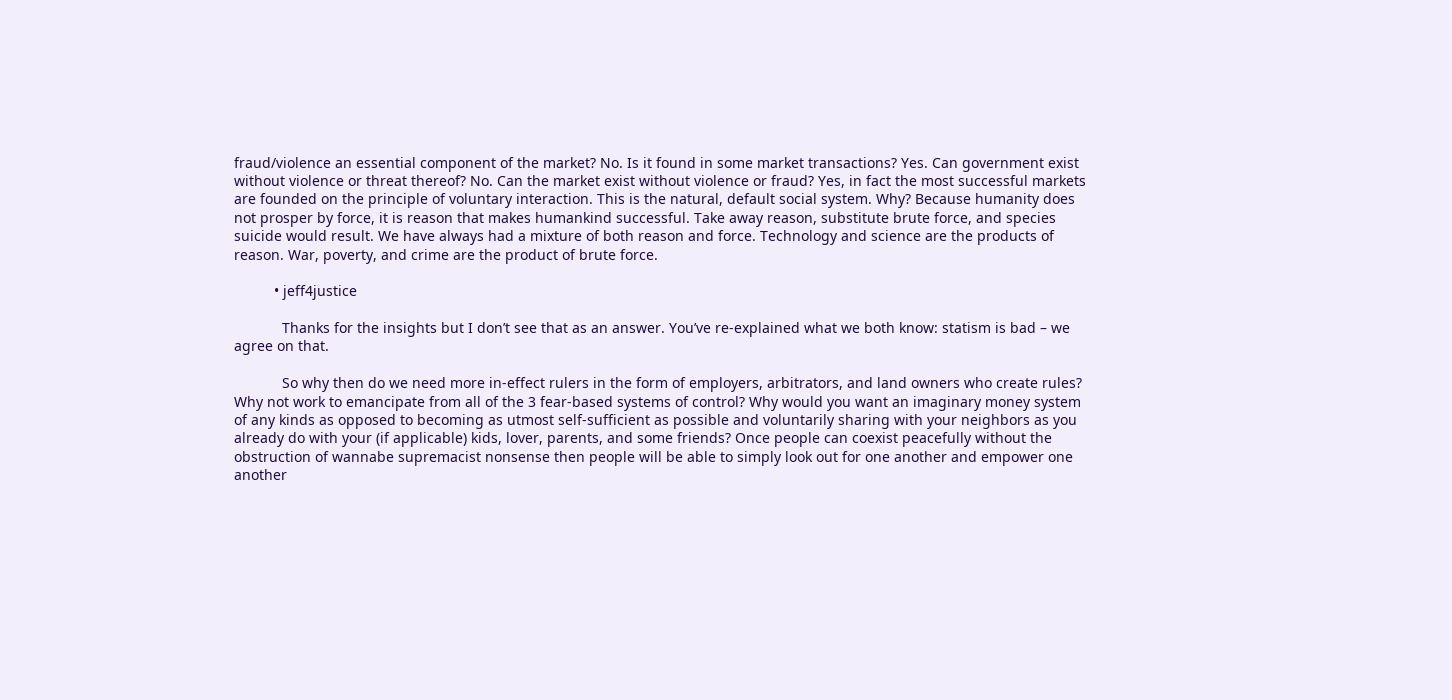fraud/violence an essential component of the market? No. Is it found in some market transactions? Yes. Can government exist without violence or threat thereof? No. Can the market exist without violence or fraud? Yes, in fact the most successful markets are founded on the principle of voluntary interaction. This is the natural, default social system. Why? Because humanity does not prosper by force, it is reason that makes humankind successful. Take away reason, substitute brute force, and species suicide would result. We have always had a mixture of both reason and force. Technology and science are the products of reason. War, poverty, and crime are the product of brute force.

          • jeff4justice

            Thanks for the insights but I don’t see that as an answer. You’ve re-explained what we both know: statism is bad – we agree on that.

            So why then do we need more in-effect rulers in the form of employers, arbitrators, and land owners who create rules? Why not work to emancipate from all of the 3 fear-based systems of control? Why would you want an imaginary money system of any kinds as opposed to becoming as utmost self-sufficient as possible and voluntarily sharing with your neighbors as you already do with your (if applicable) kids, lover, parents, and some friends? Once people can coexist peacefully without the obstruction of wannabe supremacist nonsense then people will be able to simply look out for one another and empower one another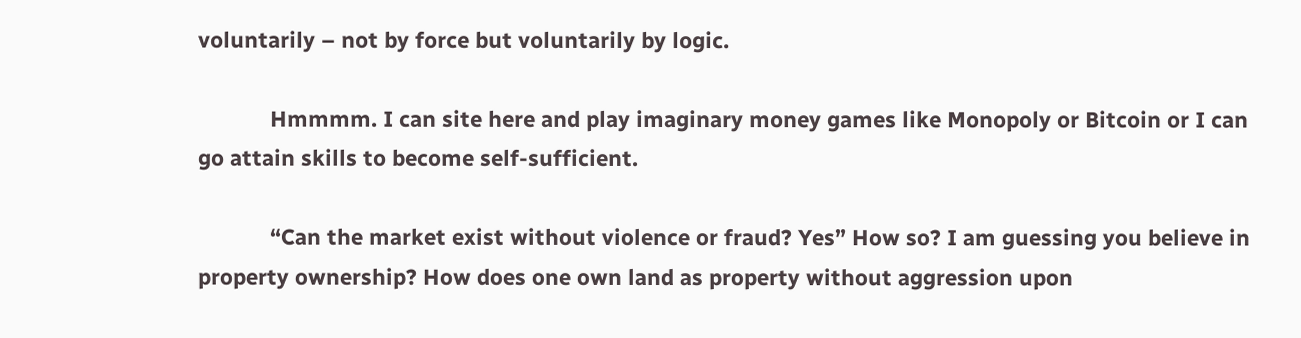voluntarily – not by force but voluntarily by logic.

            Hmmmm. I can site here and play imaginary money games like Monopoly or Bitcoin or I can go attain skills to become self-sufficient.

            “Can the market exist without violence or fraud? Yes” How so? I am guessing you believe in property ownership? How does one own land as property without aggression upon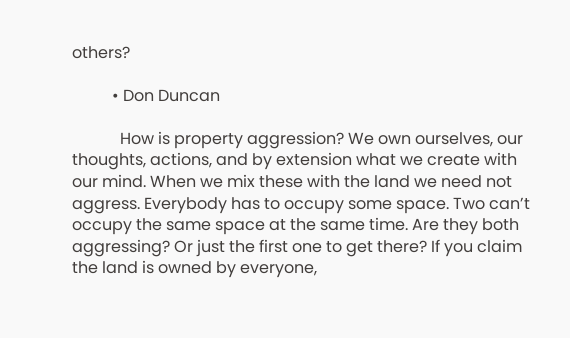others?

          • Don Duncan

            How is property aggression? We own ourselves, our thoughts, actions, and by extension what we create with our mind. When we mix these with the land we need not aggress. Everybody has to occupy some space. Two can’t occupy the same space at the same time. Are they both aggressing? Or just the first one to get there? If you claim the land is owned by everyone,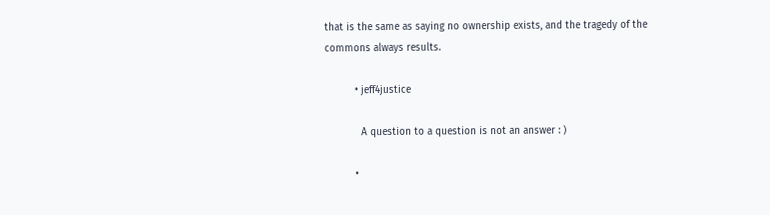that is the same as saying no ownership exists, and the tragedy of the commons always results.

          • jeff4justice

            A question to a question is not an answer : )

          •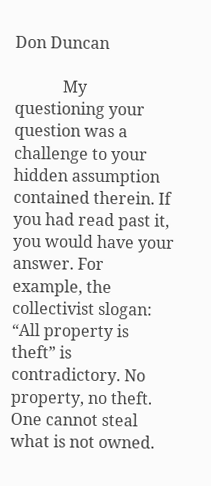Don Duncan

            My questioning your question was a challenge to your hidden assumption contained therein. If you had read past it, you would have your answer. For example, the collectivist slogan: “All property is theft” is contradictory. No property, no theft. One cannot steal what is not owned.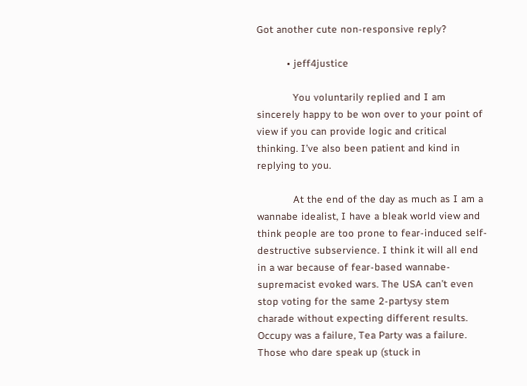Got another cute non-responsive reply?

          • jeff4justice

            You voluntarily replied and I am sincerely happy to be won over to your point of view if you can provide logic and critical thinking. I’ve also been patient and kind in replying to you.

            At the end of the day as much as I am a wannabe idealist, I have a bleak world view and think people are too prone to fear-induced self-destructive subservience. I think it will all end in a war because of fear-based wannabe-supremacist evoked wars. The USA can’t even stop voting for the same 2-partysy stem charade without expecting different results. Occupy was a failure, Tea Party was a failure. Those who dare speak up (stuck in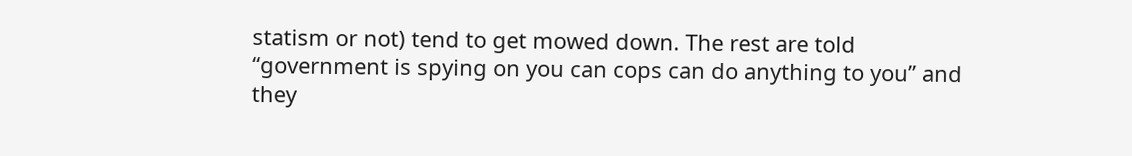statism or not) tend to get mowed down. The rest are told “government is spying on you can cops can do anything to you” and they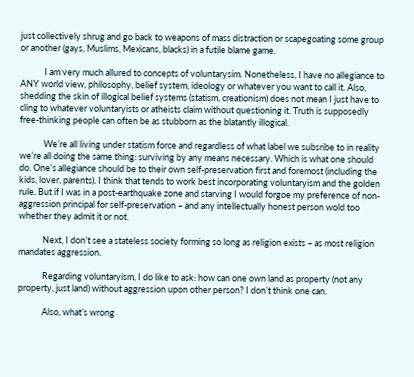just collectively shrug and go back to weapons of mass distraction or scapegoating some group or another (gays, Muslims, Mexicans, blacks) in a futile blame game.

            I am very much allured to concepts of voluntarysim. Nonetheless, I have no allegiance to ANY world view, philosophy, belief system, ideology or whatever you want to call it. Also, shedding the skin of illogical belief systems (statism, creationism) does not mean I just have to cling to whatever voluntaryists or atheists claim without questioning it. Truth is supposedly free-thinking people can often be as stubborn as the blatantly illogical.

            We’re all living under statism force and regardless of what label we subsribe to in reality we’re all doing the same thing: surviving by any means necessary. Which is what one should do. One’s allegiance should be to their own self-preservation first and foremost (including the kids, lover, parents). I think that tends to work best incorporating voluntaryism and the golden rule. But if I was in a post-earthquake zone and starving I would forgoe my preference of non-aggression principal for self-preservation – and any intellectually honest person wold too whether they admit it or not.

            Next, I don’t see a stateless society forming so long as religion exists – as most religion mandates aggression.

            Regarding voluntaryism, I do like to ask: how can one own land as property (not any property, just land) without aggression upon other person? I don’t think one can.

            Also, what’s wrong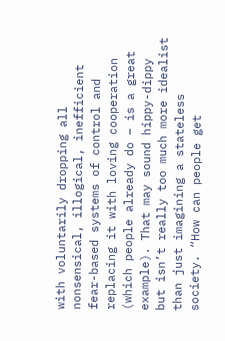with voluntarily dropping all nonsensical, illogical, inefficient fear-based systems of control and replacing it with loving cooperation (which people already do – is a great example). That may sound hippy-dippy but isn’t really too much more idealist than just imagining a stateless society. “How can people get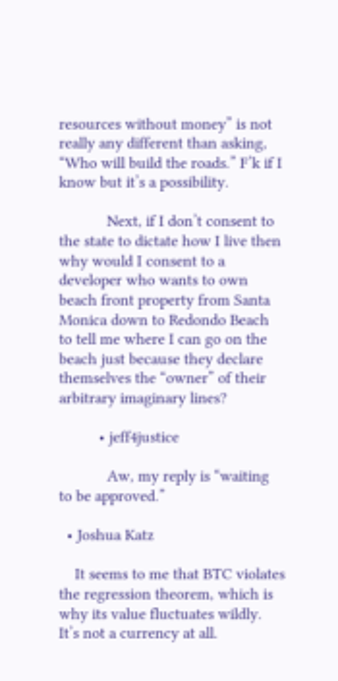resources without money” is not really any different than asking, “Who will build the roads.” F’k if I know but it’s a possibility.

            Next, if I don’t consent to the state to dictate how I live then why would I consent to a developer who wants to own beach front property from Santa Monica down to Redondo Beach to tell me where I can go on the beach just because they declare themselves the “owner” of their arbitrary imaginary lines?

          • jeff4justice

            Aw, my reply is “waiting to be approved.”

  • Joshua Katz

    It seems to me that BTC violates the regression theorem, which is why its value fluctuates wildly. It’s not a currency at all.